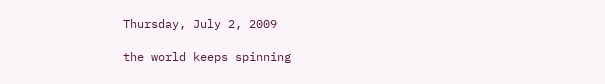Thursday, July 2, 2009

the world keeps spinning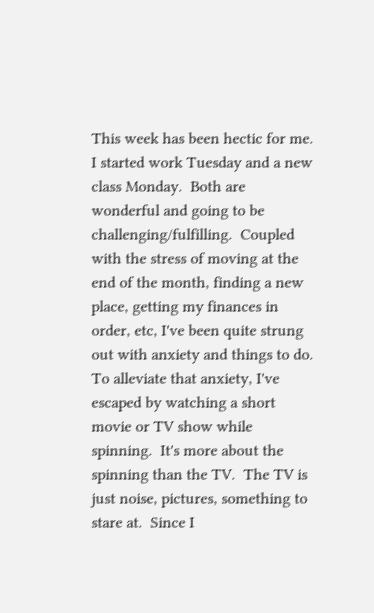This week has been hectic for me.  I started work Tuesday and a new class Monday.  Both are wonderful and going to be challenging/fulfilling.  Coupled with the stress of moving at the end of the month, finding a new place, getting my finances in order, etc, I've been quite strung out with anxiety and things to do.  To alleviate that anxiety, I've escaped by watching a short movie or TV show while spinning.  It's more about the spinning than the TV.  The TV is just noise, pictures, something to stare at.  Since I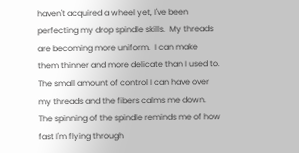haven't acquired a wheel yet, I've been perfecting my drop spindle skills.  My threads are becoming more uniform.  I can make them thinner and more delicate than I used to.  The small amount of control I can have over my threads and the fibers calms me down.  The spinning of the spindle reminds me of how fast I'm flying through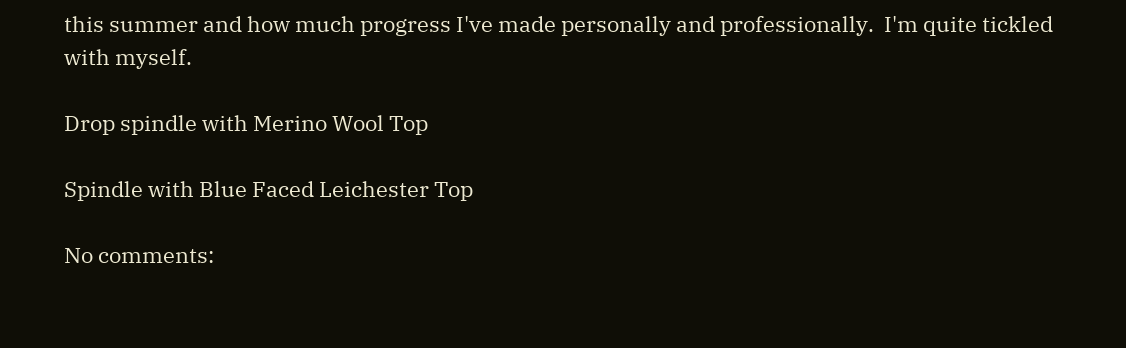this summer and how much progress I've made personally and professionally.  I'm quite tickled with myself.

Drop spindle with Merino Wool Top

Spindle with Blue Faced Leichester Top

No comments: